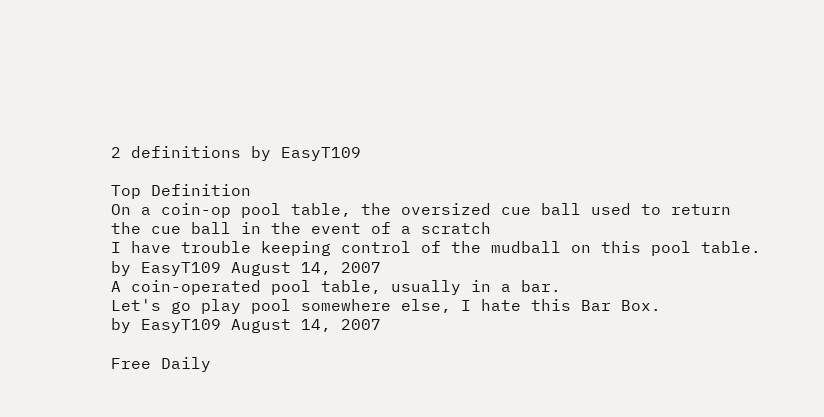2 definitions by EasyT109

Top Definition
On a coin-op pool table, the oversized cue ball used to return the cue ball in the event of a scratch
I have trouble keeping control of the mudball on this pool table.
by EasyT109 August 14, 2007
A coin-operated pool table, usually in a bar.
Let's go play pool somewhere else, I hate this Bar Box.
by EasyT109 August 14, 2007

Free Daily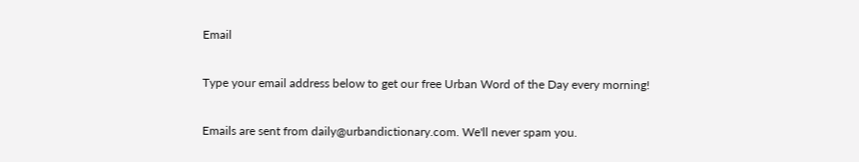Email

Type your email address below to get our free Urban Word of the Day every morning!

Emails are sent from daily@urbandictionary.com. We'll never spam you.